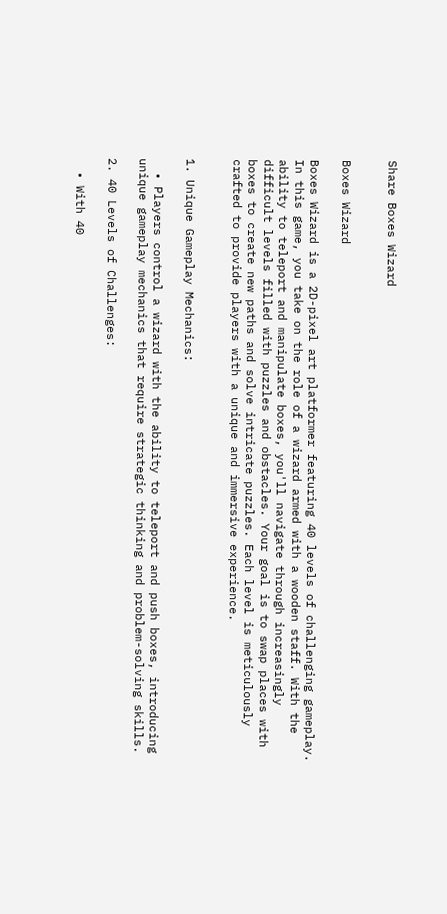Share Boxes Wizard


Boxes Wizard

Boxes Wizard is a 2D-pixel art platformer featuring 40 levels of challenging gameplay. In this game, you take on the role of a wizard armed with a wooden staff. With the ability to teleport and manipulate boxes, you'll navigate through increasingly difficult levels filled with puzzles and obstacles. Your goal is to swap places with boxes to create new paths and solve intricate puzzles. Each level is meticulously crafted to provide players with a unique and immersive experience.


1. Unique Gameplay Mechanics:

  • Players control a wizard with the ability to teleport and push boxes, introducing unique gameplay mechanics that require strategic thinking and problem-solving skills.

2. 40 Levels of Challenges:

  • With 40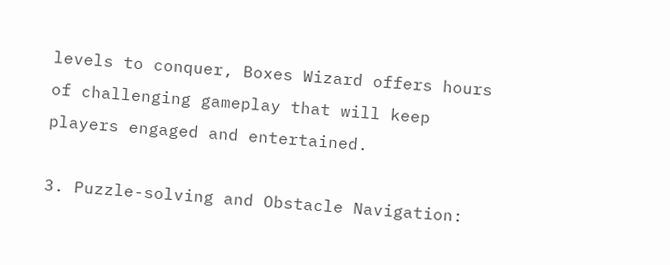levels to conquer, Boxes Wizard offers hours of challenging gameplay that will keep players engaged and entertained.

3. Puzzle-solving and Obstacle Navigation: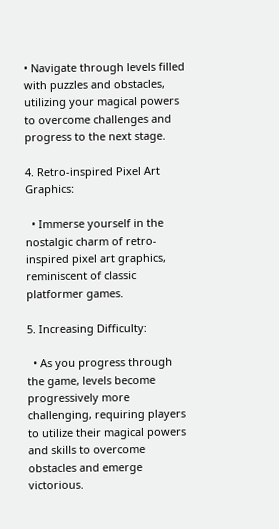• Navigate through levels filled with puzzles and obstacles, utilizing your magical powers to overcome challenges and progress to the next stage.

4. Retro-inspired Pixel Art Graphics:

  • Immerse yourself in the nostalgic charm of retro-inspired pixel art graphics, reminiscent of classic platformer games.

5. Increasing Difficulty:

  • As you progress through the game, levels become progressively more challenging, requiring players to utilize their magical powers and skills to overcome obstacles and emerge victorious.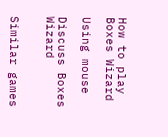How to play Boxes Wizard

Using mouse

Discuss Boxes Wizard


Similar games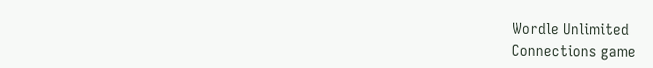Wordle Unlimited
Connections game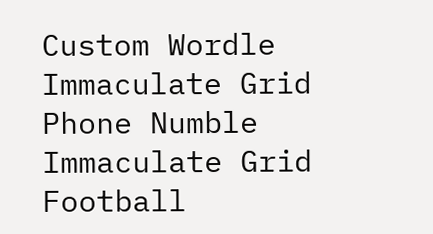Custom Wordle
Immaculate Grid
Phone Numble
Immaculate Grid Football